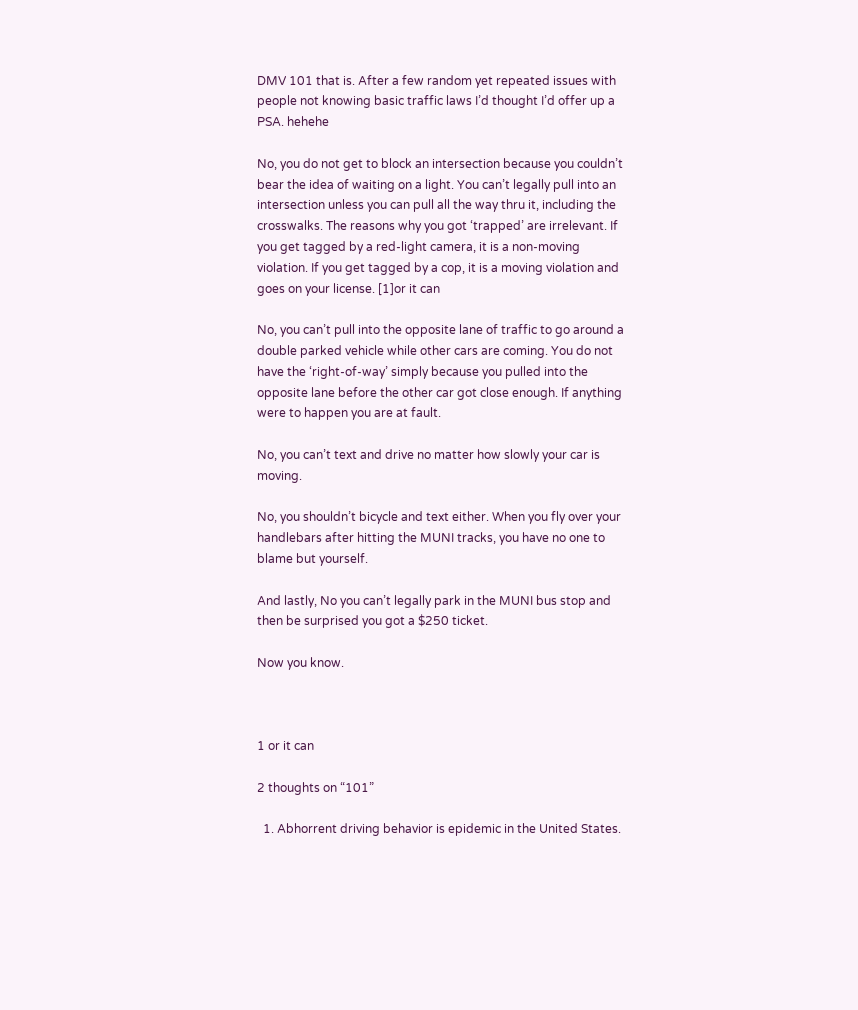DMV 101 that is. After a few random yet repeated issues with people not knowing basic traffic laws I’d thought I’d offer up a PSA. hehehe

No, you do not get to block an intersection because you couldn’t bear the idea of waiting on a light. You can’t legally pull into an intersection unless you can pull all the way thru it, including the crosswalks. The reasons why you got ‘trapped’ are irrelevant. If you get tagged by a red-light camera, it is a non-moving violation. If you get tagged by a cop, it is a moving violation and goes on your license. [1]or it can

No, you can’t pull into the opposite lane of traffic to go around a double parked vehicle while other cars are coming. You do not have the ‘right-of-way’ simply because you pulled into the opposite lane before the other car got close enough. If anything were to happen you are at fault.

No, you can’t text and drive no matter how slowly your car is moving.

No, you shouldn’t bicycle and text either. When you fly over your handlebars after hitting the MUNI tracks, you have no one to blame but yourself.

And lastly, No you can’t legally park in the MUNI bus stop and then be surprised you got a $250 ticket.

Now you know.



1 or it can

2 thoughts on “101”

  1. Abhorrent driving behavior is epidemic in the United States.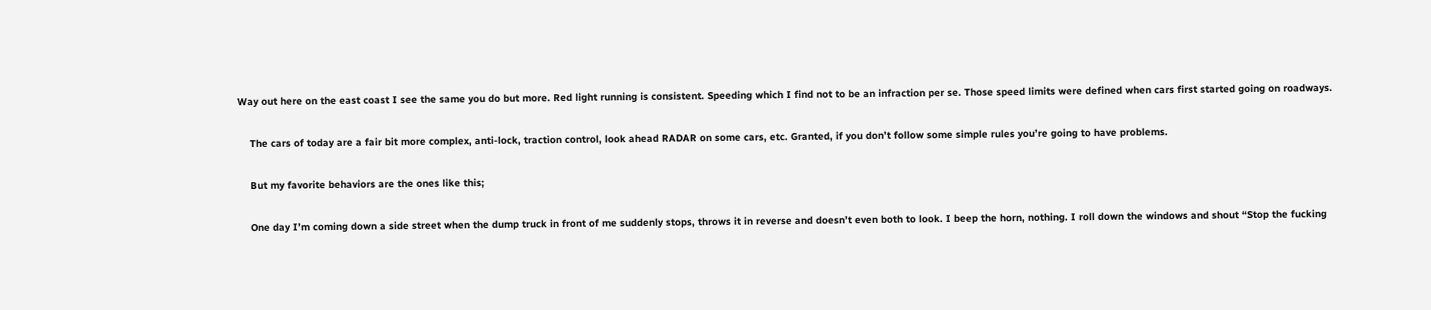Way out here on the east coast I see the same you do but more. Red light running is consistent. Speeding which I find not to be an infraction per se. Those speed limits were defined when cars first started going on roadways.

    The cars of today are a fair bit more complex, anti-lock, traction control, look ahead RADAR on some cars, etc. Granted, if you don’t follow some simple rules you’re going to have problems.

    But my favorite behaviors are the ones like this;

    One day I’m coming down a side street when the dump truck in front of me suddenly stops, throws it in reverse and doesn’t even both to look. I beep the horn, nothing. I roll down the windows and shout “Stop the fucking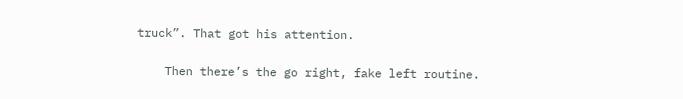truck”. That got his attention.

    Then there’s the go right, fake left routine.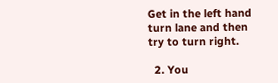Get in the left hand turn lane and then try to turn right.

  2. You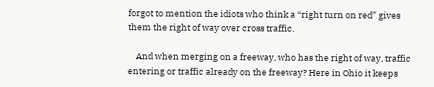forgot to mention the idiots who think a “right turn on red” gives them the right of way over cross traffic.

    And when merging on a freeway, who has the right of way, traffic entering or traffic already on the freeway? Here in Ohio it keeps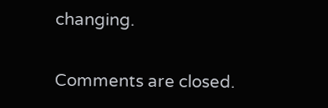changing.

Comments are closed.